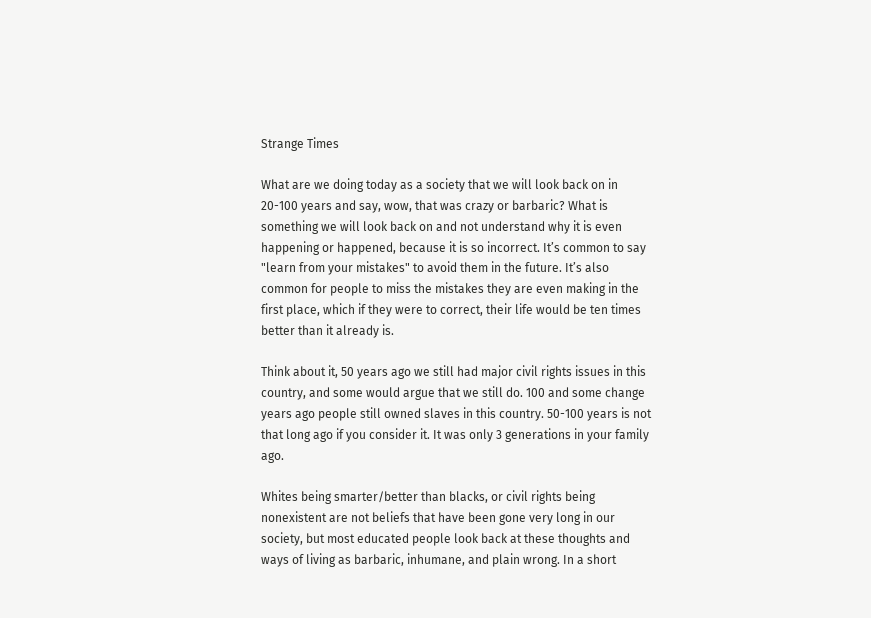Strange Times

What are we doing today as a society that we will look back on in 20-100 years and say, wow, that was crazy or barbaric? What is something we will look back on and not understand why it is even happening or happened, because it is so incorrect. It’s common to say "learn from your mistakes" to avoid them in the future. It’s also common for people to miss the mistakes they are even making in the first place, which if they were to correct, their life would be ten times better than it already is.

Think about it, 50 years ago we still had major civil rights issues in this country, and some would argue that we still do. 100 and some change years ago people still owned slaves in this country. 50-100 years is not that long ago if you consider it. It was only 3 generations in your family ago.

Whites being smarter/better than blacks, or civil rights being nonexistent are not beliefs that have been gone very long in our society, but most educated people look back at these thoughts and ways of living as barbaric, inhumane, and plain wrong. In a short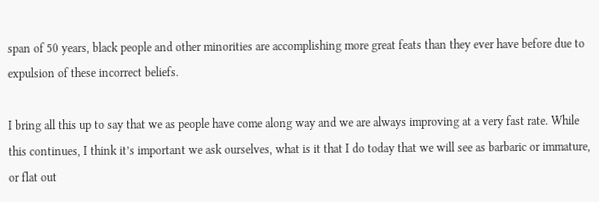span of 50 years, black people and other minorities are accomplishing more great feats than they ever have before due to expulsion of these incorrect beliefs.

I bring all this up to say that we as people have come along way and we are always improving at a very fast rate. While this continues, I think it’s important we ask ourselves, what is it that I do today that we will see as barbaric or immature, or flat out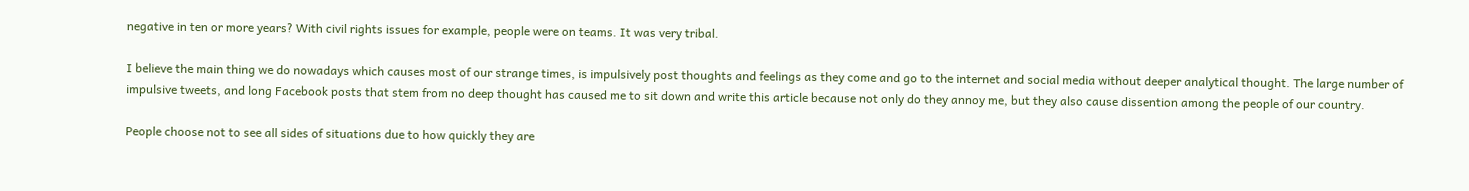negative in ten or more years? With civil rights issues for example, people were on teams. It was very tribal.

I believe the main thing we do nowadays which causes most of our strange times, is impulsively post thoughts and feelings as they come and go to the internet and social media without deeper analytical thought. The large number of impulsive tweets, and long Facebook posts that stem from no deep thought has caused me to sit down and write this article because not only do they annoy me, but they also cause dissention among the people of our country.

People choose not to see all sides of situations due to how quickly they are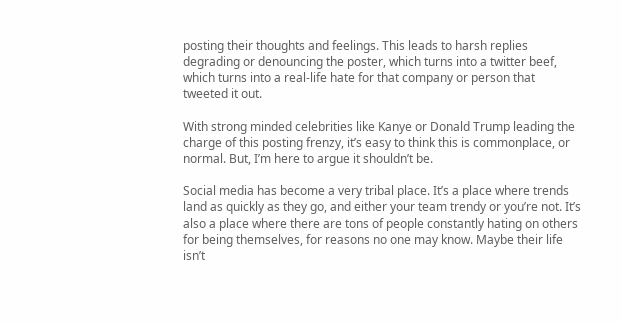posting their thoughts and feelings. This leads to harsh replies degrading or denouncing the poster, which turns into a twitter beef, which turns into a real-life hate for that company or person that tweeted it out.

With strong minded celebrities like Kanye or Donald Trump leading the charge of this posting frenzy, it’s easy to think this is commonplace, or normal. But, I’m here to argue it shouldn’t be.

Social media has become a very tribal place. It’s a place where trends land as quickly as they go, and either your team trendy or you’re not. It’s also a place where there are tons of people constantly hating on others for being themselves, for reasons no one may know. Maybe their life isn’t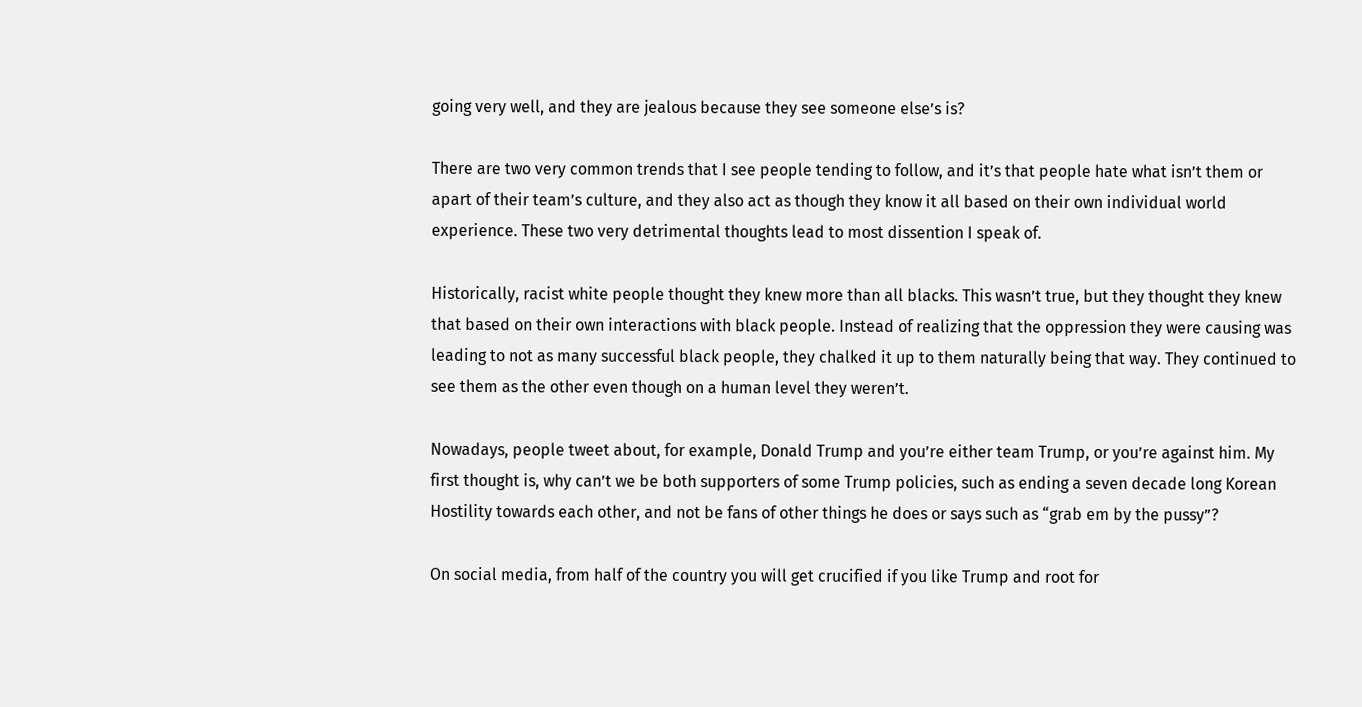going very well, and they are jealous because they see someone else’s is?

There are two very common trends that I see people tending to follow, and it’s that people hate what isn’t them or apart of their team’s culture, and they also act as though they know it all based on their own individual world experience. These two very detrimental thoughts lead to most dissention I speak of.

Historically, racist white people thought they knew more than all blacks. This wasn’t true, but they thought they knew that based on their own interactions with black people. Instead of realizing that the oppression they were causing was leading to not as many successful black people, they chalked it up to them naturally being that way. They continued to see them as the other even though on a human level they weren’t.

Nowadays, people tweet about, for example, Donald Trump and you’re either team Trump, or you’re against him. My first thought is, why can’t we be both supporters of some Trump policies, such as ending a seven decade long Korean Hostility towards each other, and not be fans of other things he does or says such as “grab em by the pussy”?

On social media, from half of the country you will get crucified if you like Trump and root for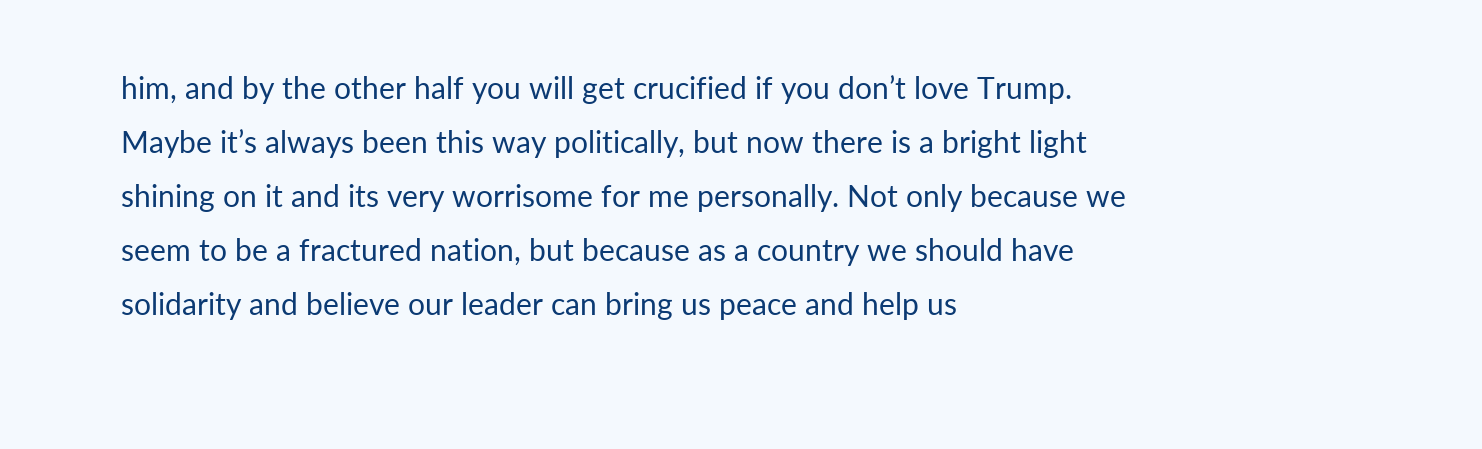him, and by the other half you will get crucified if you don’t love Trump. Maybe it’s always been this way politically, but now there is a bright light shining on it and its very worrisome for me personally. Not only because we seem to be a fractured nation, but because as a country we should have solidarity and believe our leader can bring us peace and help us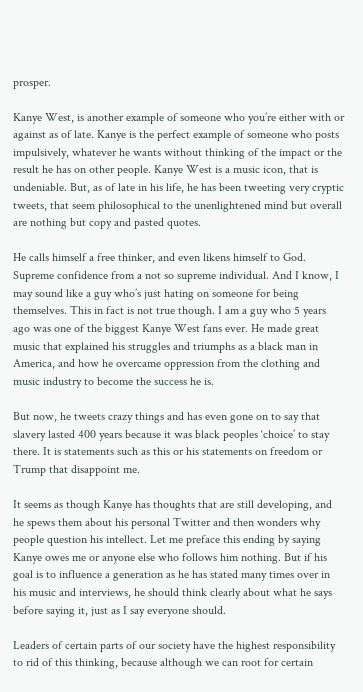prosper.

Kanye West, is another example of someone who you’re either with or against as of late. Kanye is the perfect example of someone who posts impulsively, whatever he wants without thinking of the impact or the result he has on other people. Kanye West is a music icon, that is undeniable. But, as of late in his life, he has been tweeting very cryptic tweets, that seem philosophical to the unenlightened mind but overall are nothing but copy and pasted quotes.

He calls himself a free thinker, and even likens himself to God. Supreme confidence from a not so supreme individual. And I know, I may sound like a guy who’s just hating on someone for being themselves. This in fact is not true though. I am a guy who 5 years ago was one of the biggest Kanye West fans ever. He made great music that explained his struggles and triumphs as a black man in America, and how he overcame oppression from the clothing and music industry to become the success he is.

But now, he tweets crazy things and has even gone on to say that slavery lasted 400 years because it was black peoples ‘choice’ to stay there. It is statements such as this or his statements on freedom or Trump that disappoint me.

It seems as though Kanye has thoughts that are still developing, and he spews them about his personal Twitter and then wonders why people question his intellect. Let me preface this ending by saying Kanye owes me or anyone else who follows him nothing. But if his goal is to influence a generation as he has stated many times over in his music and interviews, he should think clearly about what he says before saying it, just as I say everyone should.

Leaders of certain parts of our society have the highest responsibility to rid of this thinking, because although we can root for certain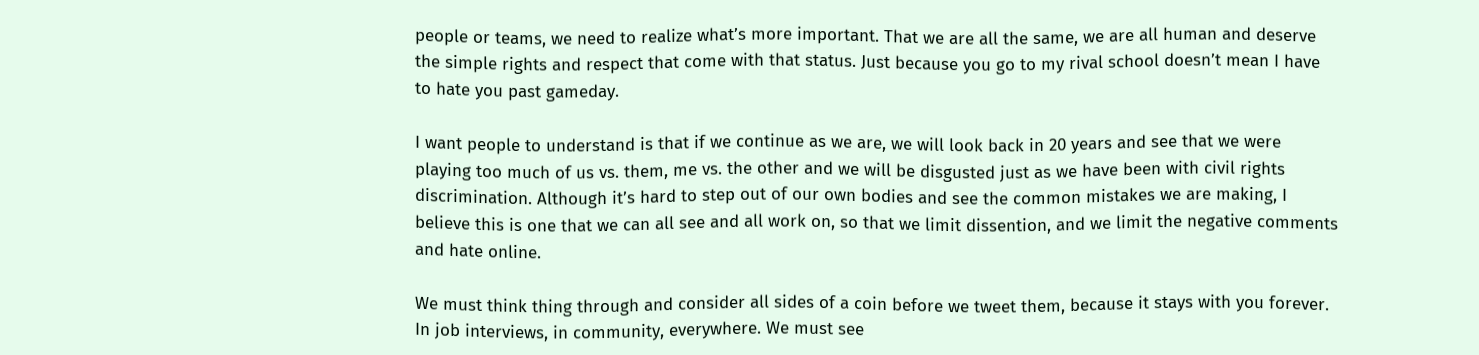people or teams, we need to realize what’s more important. That we are all the same, we are all human and deserve the simple rights and respect that come with that status. Just because you go to my rival school doesn’t mean I have to hate you past gameday.

I want people to understand is that if we continue as we are, we will look back in 20 years and see that we were playing too much of us vs. them, me vs. the other and we will be disgusted just as we have been with civil rights discrimination. Although it’s hard to step out of our own bodies and see the common mistakes we are making, I believe this is one that we can all see and all work on, so that we limit dissention, and we limit the negative comments and hate online.

We must think thing through and consider all sides of a coin before we tweet them, because it stays with you forever. In job interviews, in community, everywhere. We must see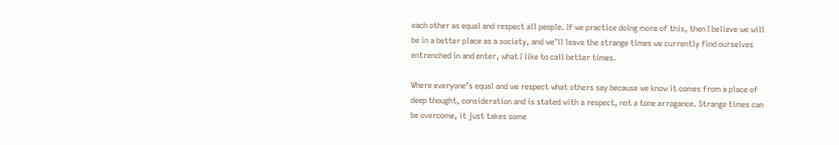each other as equal and respect all people. If we practice doing more of this, then I believe we will be in a better place as a society, and we’ll leave the strange times we currently find ourselves entrenched in and enter, what I like to call better times.

Where everyone’s equal and we respect what others say because we know it comes from a place of deep thought, consideration and is stated with a respect, not a tone arrogance. Strange times can be overcome, it just takes some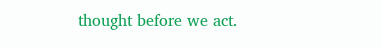thought before we act.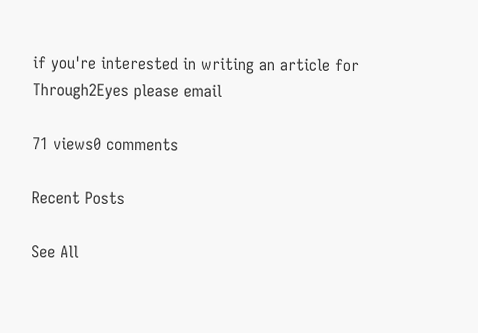if you're interested in writing an article for Through2Eyes please email

71 views0 comments

Recent Posts

See All